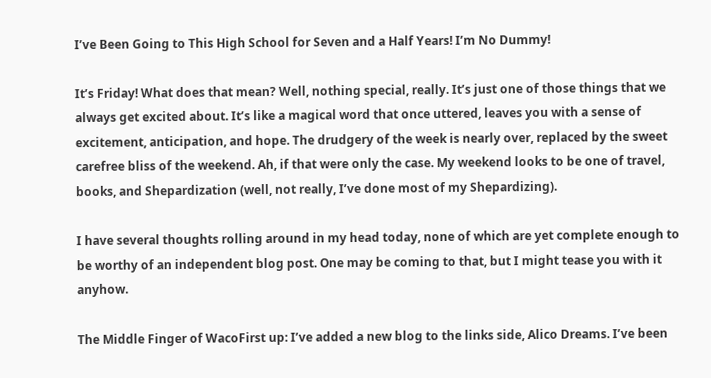I’ve Been Going to This High School for Seven and a Half Years! I’m No Dummy!

It’s Friday! What does that mean? Well, nothing special, really. It’s just one of those things that we always get excited about. It’s like a magical word that once uttered, leaves you with a sense of excitement, anticipation, and hope. The drudgery of the week is nearly over, replaced by the sweet carefree bliss of the weekend. Ah, if that were only the case. My weekend looks to be one of travel, books, and Shepardization (well, not really, I’ve done most of my Shepardizing).

I have several thoughts rolling around in my head today, none of which are yet complete enough to be worthy of an independent blog post. One may be coming to that, but I might tease you with it anyhow.

The Middle Finger of WacoFirst up: I’ve added a new blog to the links side, Alico Dreams. I’ve been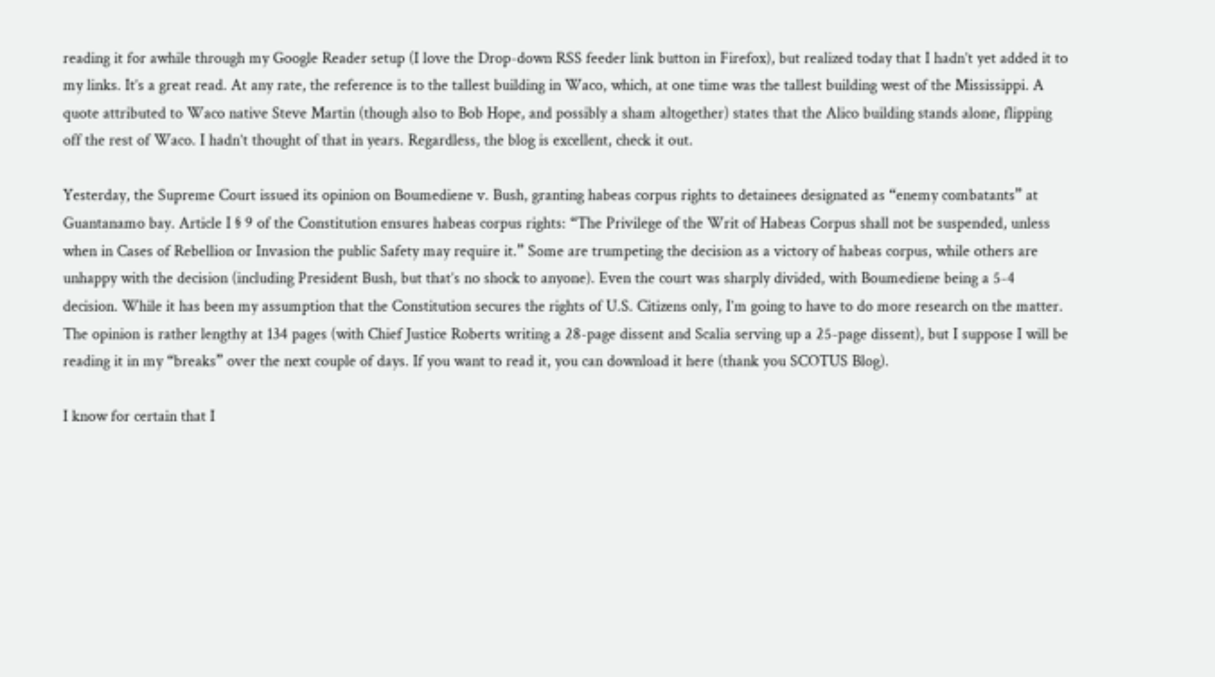reading it for awhile through my Google Reader setup (I love the Drop-down RSS feeder link button in Firefox), but realized today that I hadn’t yet added it to my links. It’s a great read. At any rate, the reference is to the tallest building in Waco, which, at one time was the tallest building west of the Mississippi. A quote attributed to Waco native Steve Martin (though also to Bob Hope, and possibly a sham altogether) states that the Alico building stands alone, flipping off the rest of Waco. I hadn’t thought of that in years. Regardless, the blog is excellent, check it out.

Yesterday, the Supreme Court issued its opinion on Boumediene v. Bush, granting habeas corpus rights to detainees designated as “enemy combatants” at Guantanamo bay. Article I § 9 of the Constitution ensures habeas corpus rights: “The Privilege of the Writ of Habeas Corpus shall not be suspended, unless when in Cases of Rebellion or Invasion the public Safety may require it.” Some are trumpeting the decision as a victory of habeas corpus, while others are unhappy with the decision (including President Bush, but that’s no shock to anyone). Even the court was sharply divided, with Boumediene being a 5-4 decision. While it has been my assumption that the Constitution secures the rights of U.S. Citizens only, I’m going to have to do more research on the matter. The opinion is rather lengthy at 134 pages (with Chief Justice Roberts writing a 28-page dissent and Scalia serving up a 25-page dissent), but I suppose I will be reading it in my “breaks” over the next couple of days. If you want to read it, you can download it here (thank you SCOTUS Blog).

I know for certain that I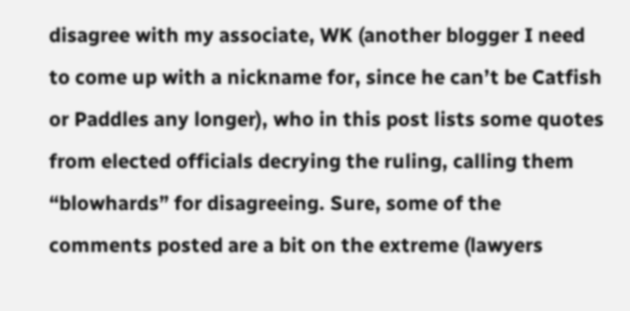disagree with my associate, WK (another blogger I need to come up with a nickname for, since he can’t be Catfish or Paddles any longer), who in this post lists some quotes from elected officials decrying the ruling, calling them “blowhards” for disagreeing. Sure, some of the comments posted are a bit on the extreme (lawyers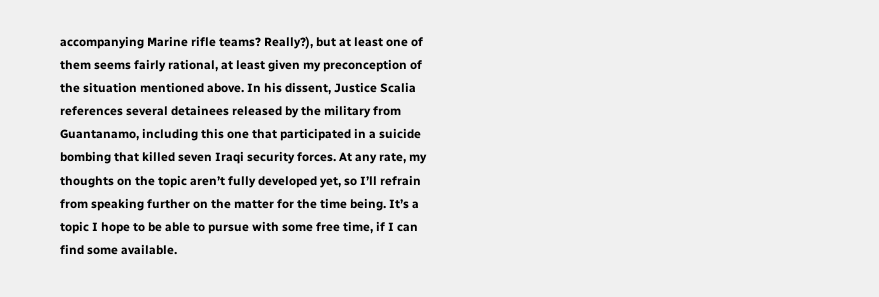accompanying Marine rifle teams? Really?), but at least one of them seems fairly rational, at least given my preconception of the situation mentioned above. In his dissent, Justice Scalia references several detainees released by the military from Guantanamo, including this one that participated in a suicide bombing that killed seven Iraqi security forces. At any rate, my thoughts on the topic aren’t fully developed yet, so I’ll refrain from speaking further on the matter for the time being. It’s a topic I hope to be able to pursue with some free time, if I can find some available.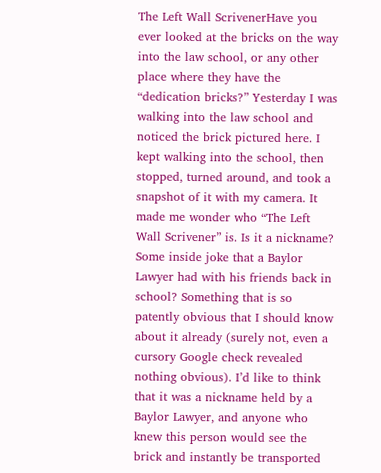The Left Wall ScrivenerHave you ever looked at the bricks on the way into the law school, or any other place where they have the “dedication bricks?” Yesterday I was walking into the law school and noticed the brick pictured here. I kept walking into the school, then stopped, turned around, and took a snapshot of it with my camera. It made me wonder who “The Left Wall Scrivener” is. Is it a nickname? Some inside joke that a Baylor Lawyer had with his friends back in school? Something that is so patently obvious that I should know about it already (surely not, even a cursory Google check revealed nothing obvious). I’d like to think that it was a nickname held by a Baylor Lawyer, and anyone who knew this person would see the brick and instantly be transported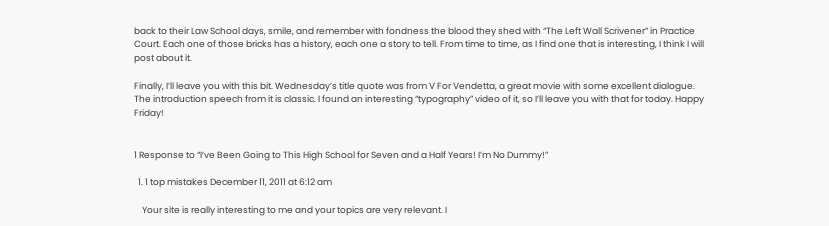back to their Law School days, smile, and remember with fondness the blood they shed with “The Left Wall Scrivener” in Practice Court. Each one of those bricks has a history, each one a story to tell. From time to time, as I find one that is interesting, I think I will post about it.

Finally, I’ll leave you with this bit. Wednesday’s title quote was from V For Vendetta, a great movie with some excellent dialogue. The introduction speech from it is classic. I found an interesting “typography” video of it, so I’ll leave you with that for today. Happy Friday!


1 Response to “I’ve Been Going to This High School for Seven and a Half Years! I’m No Dummy!”

  1. 1 top mistakes December 11, 2011 at 6:12 am

    Your site is really interesting to me and your topics are very relevant. I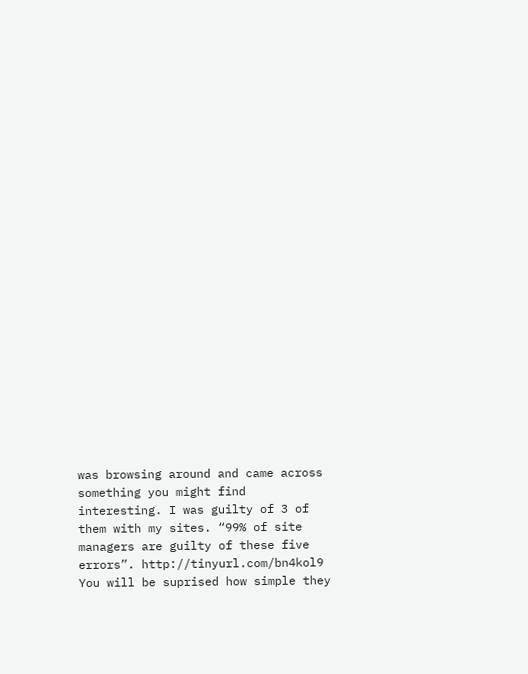was browsing around and came across something you might find interesting. I was guilty of 3 of them with my sites. “99% of site managers are guilty of these five errors”. http://tinyurl.com/bn4kol9 You will be suprised how simple they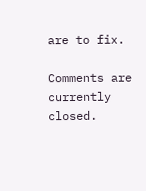are to fix.

Comments are currently closed.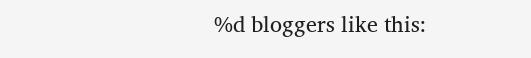%d bloggers like this: